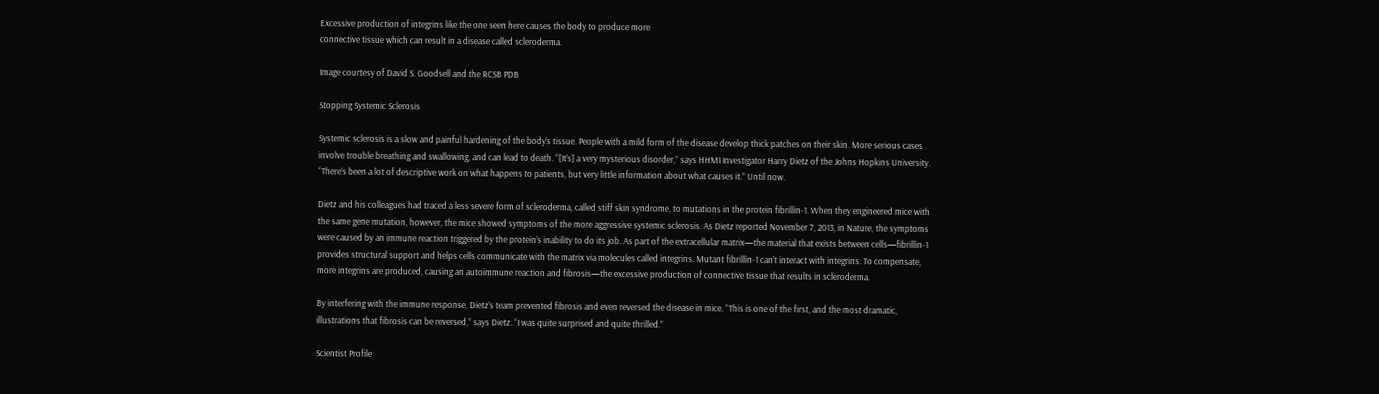Excessive production of integrins like the one seen here causes the body to produce more
connective tissue which can result in a disease called scleroderma.

Image courtesy of David S. Goodsell and the RCSB PDB

Stopping Systemic Sclerosis

Systemic sclerosis is a slow and painful hardening of the body’s tissue. People with a mild form of the disease develop thick patches on their skin. More serious cases involve trouble breathing and swallowing, and can lead to death. “[It’s] a very mysterious disorder,” says HHMI Investigator Harry Dietz of the Johns Hopkins University. “There’s been a lot of descriptive work on what happens to patients, but very little information about what causes it.” Until now.

Dietz and his colleagues had traced a less severe form of scleroderma, called stiff skin syndrome, to mutations in the protein fibrillin-1. When they engineered mice with the same gene mutation, however, the mice showed symptoms of the more aggressive systemic sclerosis. As Dietz reported November 7, 2013, in Nature, the symptoms were caused by an immune reaction triggered by the protein’s inability to do its job. As part of the extracellular matrix—the material that exists between cells—fibrillin-1 provides structural support and helps cells communicate with the matrix via molecules called integrins. Mutant fibrillin-1 can’t interact with integrins. To compensate, more integrins are produced, causing an autoimmune reaction and fibrosis—the excessive production of connective tissue that results in scleroderma.

By interfering with the immune response, Dietz’s team prevented fibrosis and even reversed the disease in mice. “This is one of the first, and the most dramatic, illustrations that fibrosis can be reversed,” says Dietz. “I was quite surprised and quite thrilled.”

Scientist Profile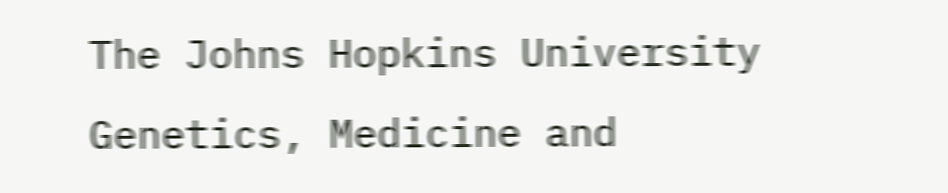The Johns Hopkins University
Genetics, Medicine and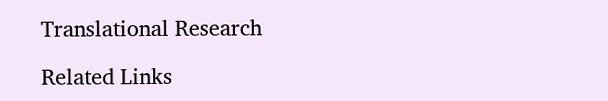Translational Research

Related Links